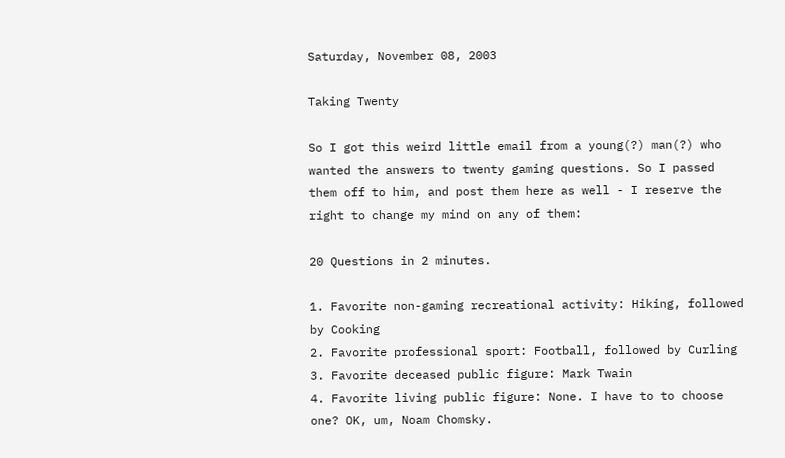Saturday, November 08, 2003

Taking Twenty

So I got this weird little email from a young(?) man(?) who wanted the answers to twenty gaming questions. So I passed them off to him, and post them here as well - I reserve the right to change my mind on any of them:

20 Questions in 2 minutes.

1. Favorite non-gaming recreational activity: Hiking, followed by Cooking
2. Favorite professional sport: Football, followed by Curling
3. Favorite deceased public figure: Mark Twain
4. Favorite living public figure: None. I have to to choose one? OK, um, Noam Chomsky.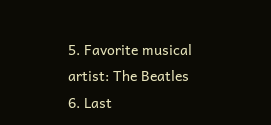5. Favorite musical artist: The Beatles
6. Last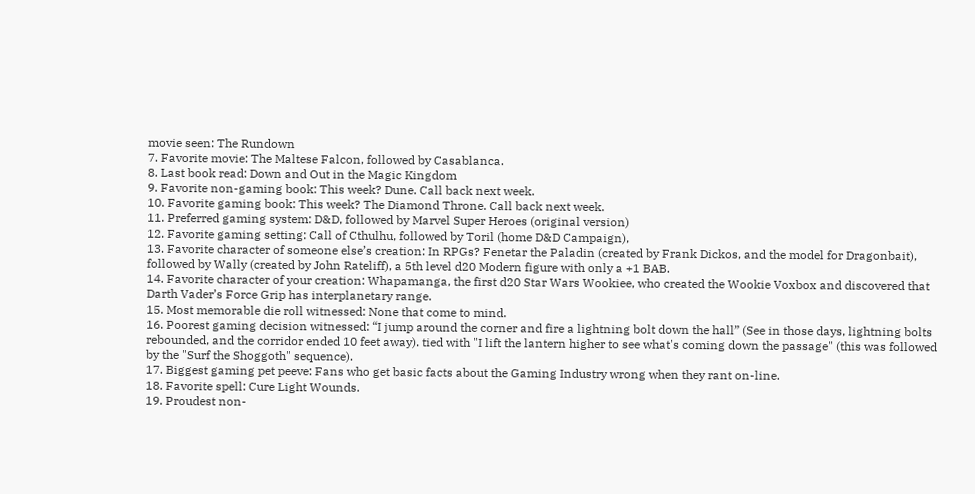movie seen: The Rundown
7. Favorite movie: The Maltese Falcon, followed by Casablanca.
8. Last book read: Down and Out in the Magic Kingdom
9. Favorite non-gaming book: This week? Dune. Call back next week.
10. Favorite gaming book: This week? The Diamond Throne. Call back next week.
11. Preferred gaming system: D&D, followed by Marvel Super Heroes (original version)
12. Favorite gaming setting: Call of Cthulhu, followed by Toril (home D&D Campaign),
13. Favorite character of someone else’s creation: In RPGs? Fenetar the Paladin (created by Frank Dickos, and the model for Dragonbait), followed by Wally (created by John Rateliff), a 5th level d20 Modern figure with only a +1 BAB.
14. Favorite character of your creation: Whapamanga, the first d20 Star Wars Wookiee, who created the Wookie Voxbox and discovered that Darth Vader’s Force Grip has interplanetary range.
15. Most memorable die roll witnessed: None that come to mind.
16. Poorest gaming decision witnessed: “I jump around the corner and fire a lightning bolt down the hall” (See in those days, lightning bolts rebounded, and the corridor ended 10 feet away). tied with "I lift the lantern higher to see what's coming down the passage" (this was followed by the "Surf the Shoggoth" sequence).
17. Biggest gaming pet peeve: Fans who get basic facts about the Gaming Industry wrong when they rant on-line.
18. Favorite spell: Cure Light Wounds.
19. Proudest non-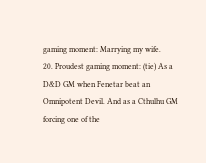gaming moment: Marrying my wife.
20. Proudest gaming moment: (tie) As a D&D GM when Fenetar beat an Omnipotent Devil. And as a Cthulhu GM forcing one of the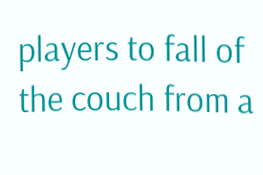players to fall of the couch from a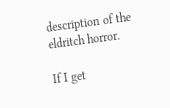description of the eldritch horror.

If I get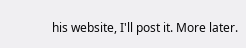his website, I'll post it. More later.